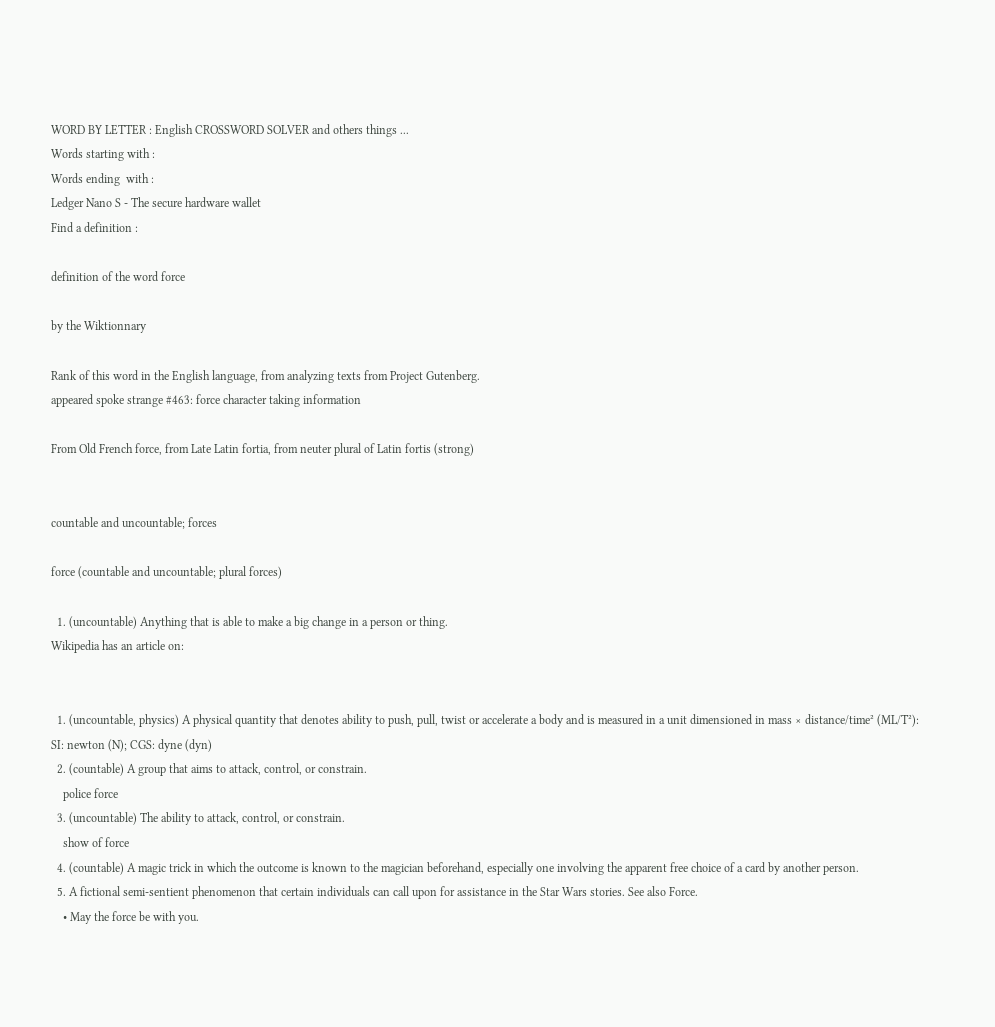WORD BY LETTER : English CROSSWORD SOLVER and others things ...
Words starting with :
Words ending  with :
Ledger Nano S - The secure hardware wallet
Find a definition :

definition of the word force

by the Wiktionnary

Rank of this word in the English language, from analyzing texts from Project Gutenberg.
appeared spoke strange #463: force character taking information

From Old French force, from Late Latin fortia, from neuter plural of Latin fortis (strong)


countable and uncountable; forces

force (countable and uncountable; plural forces)

  1. (uncountable) Anything that is able to make a big change in a person or thing.
Wikipedia has an article on:


  1. (uncountable, physics) A physical quantity that denotes ability to push, pull, twist or accelerate a body and is measured in a unit dimensioned in mass × distance/time² (ML/T²): SI: newton (N); CGS: dyne (dyn)
  2. (countable) A group that aims to attack, control, or constrain.
    police force
  3. (uncountable) The ability to attack, control, or constrain.
    show of force
  4. (countable) A magic trick in which the outcome is known to the magician beforehand, especially one involving the apparent free choice of a card by another person.
  5. A fictional semi-sentient phenomenon that certain individuals can call upon for assistance in the Star Wars stories. See also Force.
    • May the force be with you.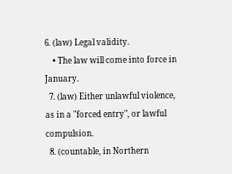6. (law) Legal validity.
    • The law will come into force in January.
  7. (law) Either unlawful violence, as in a "forced entry", or lawful compulsion.
  8. (countable, in Northern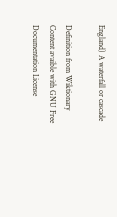England) A waterfall or cascade

Definition from Wiktionary
Content avaible with GNU Free Documentation License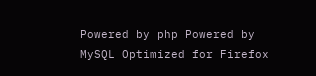Powered by php Powered by MySQL Optimized for Firefox